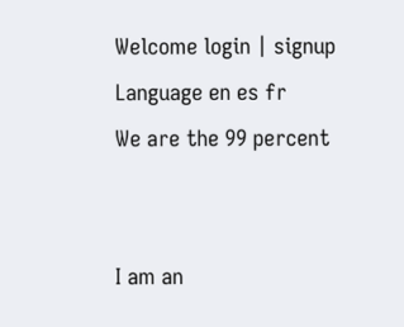Welcome login | signup
Language en es fr
We are the 99 percent


I am an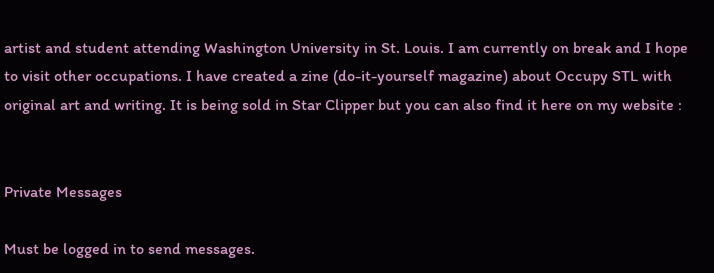artist and student attending Washington University in St. Louis. I am currently on break and I hope to visit other occupations. I have created a zine (do-it-yourself magazine) about Occupy STL with original art and writing. It is being sold in Star Clipper but you can also find it here on my website :


Private Messages

Must be logged in to send messages.